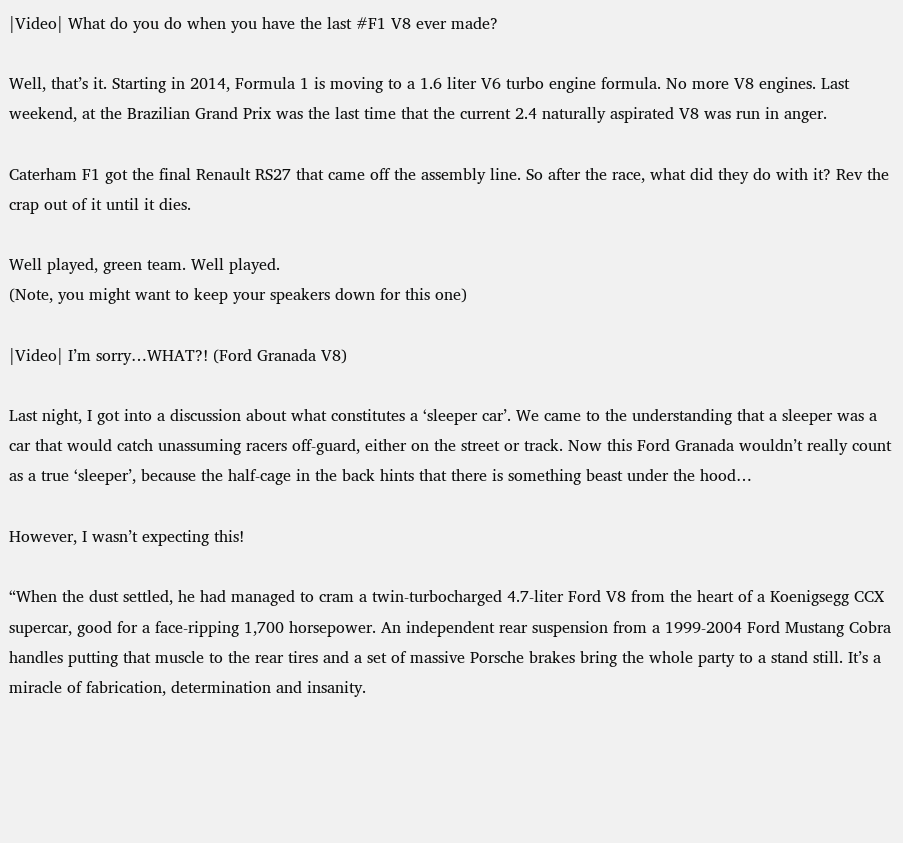|Video| What do you do when you have the last #F1 V8 ever made?

Well, that’s it. Starting in 2014, Formula 1 is moving to a 1.6 liter V6 turbo engine formula. No more V8 engines. Last weekend, at the Brazilian Grand Prix was the last time that the current 2.4 naturally aspirated V8 was run in anger.

Caterham F1 got the final Renault RS27 that came off the assembly line. So after the race, what did they do with it? Rev the crap out of it until it dies.

Well played, green team. Well played.
(Note, you might want to keep your speakers down for this one)

|Video| I’m sorry…WHAT?! (Ford Granada V8)

Last night, I got into a discussion about what constitutes a ‘sleeper car’. We came to the understanding that a sleeper was a car that would catch unassuming racers off-guard, either on the street or track. Now this Ford Granada wouldn’t really count as a true ‘sleeper’, because the half-cage in the back hints that there is something beast under the hood…

However, I wasn’t expecting this!

“When the dust settled, he had managed to cram a twin-turbocharged 4.7-liter Ford V8 from the heart of a Koenigsegg CCX supercar, good for a face-ripping 1,700 horsepower. An independent rear suspension from a 1999-2004 Ford Mustang Cobra handles putting that muscle to the rear tires and a set of massive Porsche brakes bring the whole party to a stand still. It’s a miracle of fabrication, determination and insanity.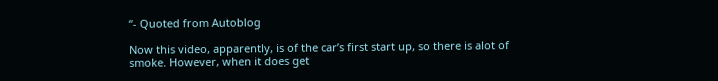“- Quoted from Autoblog

Now this video, apparently, is of the car’s first start up, so there is alot of smoke. However, when it does get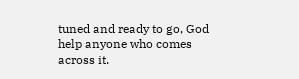tuned and ready to go, God help anyone who comes across it.